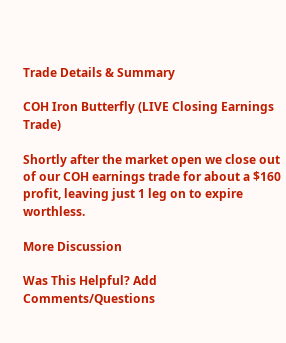Trade Details & Summary

COH Iron Butterfly (LIVE Closing Earnings Trade)

Shortly after the market open we close out of our COH earnings trade for about a $160 profit, leaving just 1 leg on to expire worthless.

More Discussion

Was This Helpful? Add Comments/Questions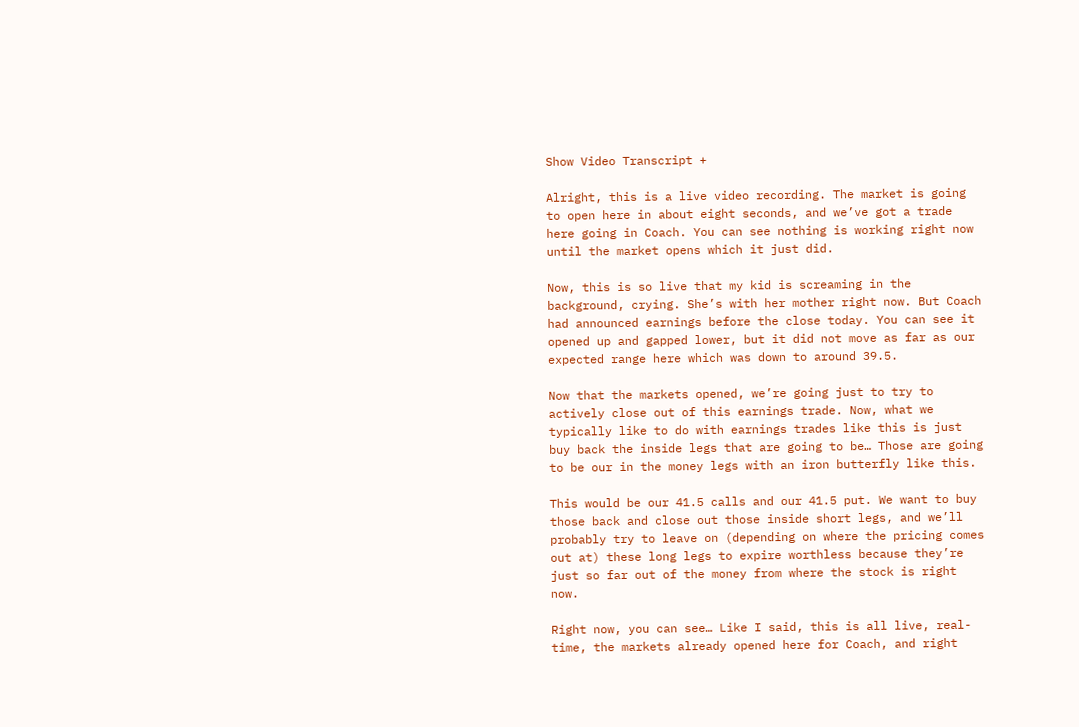Show Video Transcript +

Alright, this is a live video recording. The market is going to open here in about eight seconds, and we’ve got a trade here going in Coach. You can see nothing is working right now until the market opens which it just did.

Now, this is so live that my kid is screaming in the background, crying. She’s with her mother right now. But Coach had announced earnings before the close today. You can see it opened up and gapped lower, but it did not move as far as our expected range here which was down to around 39.5.

Now that the markets opened, we’re going just to try to actively close out of this earnings trade. Now, what we typically like to do with earnings trades like this is just buy back the inside legs that are going to be… Those are going to be our in the money legs with an iron butterfly like this.

This would be our 41.5 calls and our 41.5 put. We want to buy those back and close out those inside short legs, and we’ll probably try to leave on (depending on where the pricing comes out at) these long legs to expire worthless because they’re just so far out of the money from where the stock is right now.

Right now, you can see… Like I said, this is all live, real-time, the markets already opened here for Coach, and right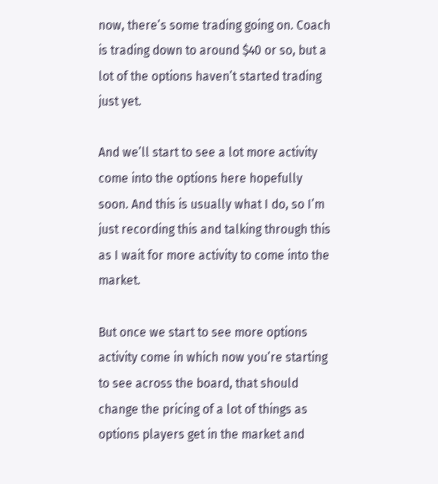now, there’s some trading going on. Coach is trading down to around $40 or so, but a lot of the options haven’t started trading just yet.

And we’ll start to see a lot more activity come into the options here hopefully soon. And this is usually what I do, so I’m just recording this and talking through this as I wait for more activity to come into the market.

But once we start to see more options activity come in which now you’re starting to see across the board, that should change the pricing of a lot of things as options players get in the market and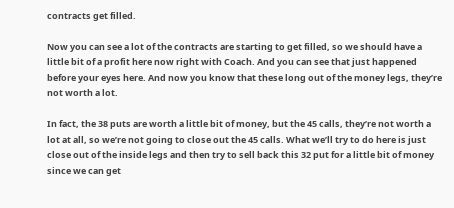contracts get filled.

Now you can see a lot of the contracts are starting to get filled, so we should have a little bit of a profit here now right with Coach. And you can see that just happened before your eyes here. And now you know that these long out of the money legs, they’re not worth a lot.

In fact, the 38 puts are worth a little bit of money, but the 45 calls, they’re not worth a lot at all, so we’re not going to close out the 45 calls. What we’ll try to do here is just close out of the inside legs and then try to sell back this 32 put for a little bit of money since we can get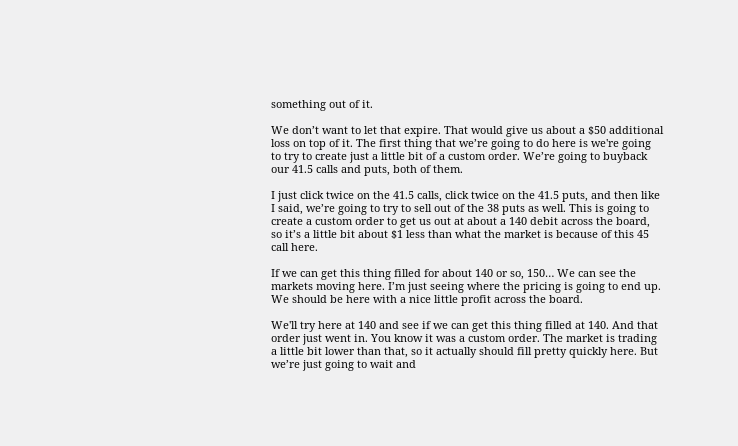something out of it.

We don’t want to let that expire. That would give us about a $50 additional loss on top of it. The first thing that we’re going to do here is we're going to try to create just a little bit of a custom order. We’re going to buyback our 41.5 calls and puts, both of them.

I just click twice on the 41.5 calls, click twice on the 41.5 puts, and then like I said, we’re going to try to sell out of the 38 puts as well. This is going to create a custom order to get us out at about a 140 debit across the board, so it’s a little bit about $1 less than what the market is because of this 45 call here.

If we can get this thing filled for about 140 or so, 150… We can see the markets moving here. I’m just seeing where the pricing is going to end up. We should be here with a nice little profit across the board.

We'll try here at 140 and see if we can get this thing filled at 140. And that order just went in. You know it was a custom order. The market is trading a little bit lower than that, so it actually should fill pretty quickly here. But we’re just going to wait and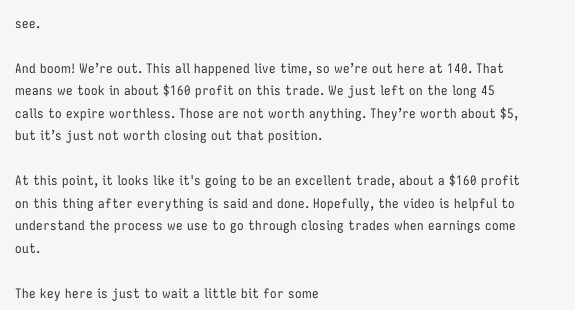see.

And boom! We’re out. This all happened live time, so we’re out here at 140. That means we took in about $160 profit on this trade. We just left on the long 45 calls to expire worthless. Those are not worth anything. They’re worth about $5, but it’s just not worth closing out that position.

At this point, it looks like it's going to be an excellent trade, about a $160 profit on this thing after everything is said and done. Hopefully, the video is helpful to understand the process we use to go through closing trades when earnings come out.

The key here is just to wait a little bit for some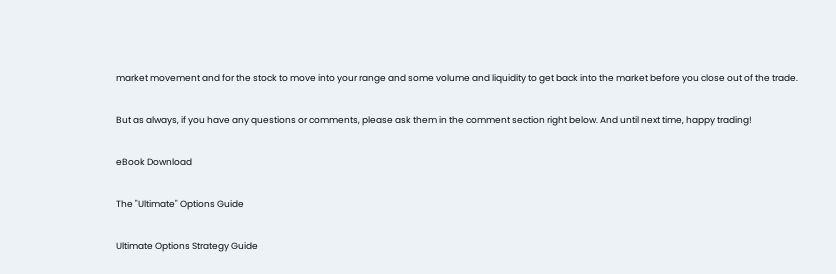market movement and for the stock to move into your range and some volume and liquidity to get back into the market before you close out of the trade.

But as always, if you have any questions or comments, please ask them in the comment section right below. And until next time, happy trading!

eBook Download

The "Ultimate" Options Guide

Ultimate Options Strategy Guide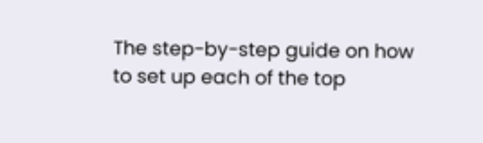The step-by-step guide on how to set up each of the top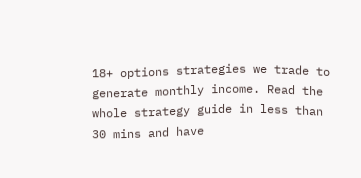18+ options strategies we trade to generate monthly income. Read the whole strategy guide in less than 30 mins and have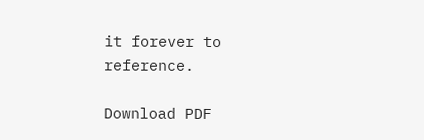it forever to reference.

Download PDF